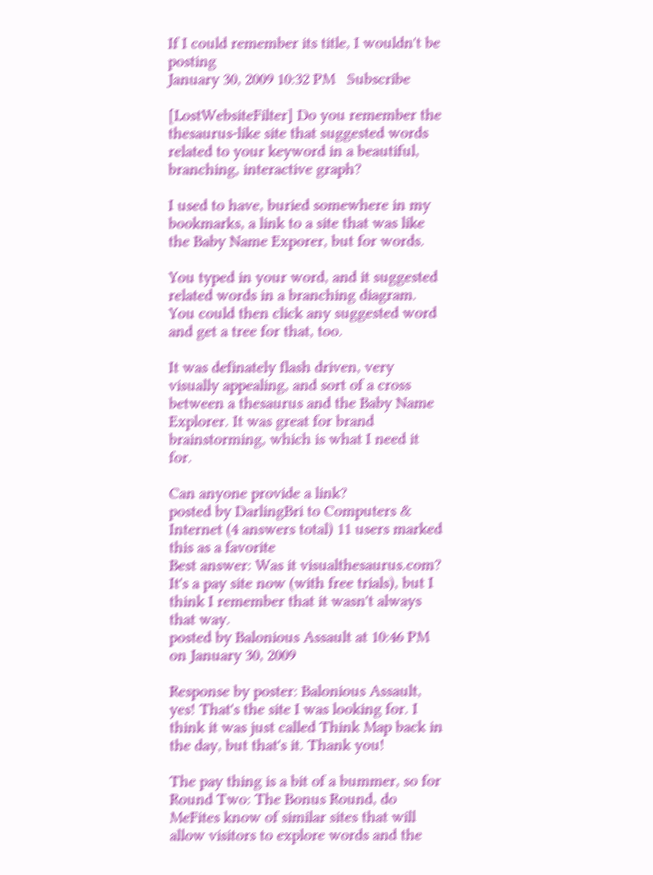If I could remember its title, I wouldn't be posting
January 30, 2009 10:32 PM   Subscribe

[LostWebsiteFilter] Do you remember the thesaurus-like site that suggested words related to your keyword in a beautiful, branching, interactive graph?

I used to have, buried somewhere in my bookmarks, a link to a site that was like the Baby Name Exporer, but for words.

You typed in your word, and it suggested related words in a branching diagram. You could then click any suggested word and get a tree for that, too.

It was definately flash driven, very visually appealing, and sort of a cross between a thesaurus and the Baby Name Explorer. It was great for brand brainstorming, which is what I need it for.

Can anyone provide a link?
posted by DarlingBri to Computers & Internet (4 answers total) 11 users marked this as a favorite
Best answer: Was it visualthesaurus.com? It's a pay site now (with free trials), but I think I remember that it wasn't always that way.
posted by Balonious Assault at 10:46 PM on January 30, 2009

Response by poster: Balonious Assault, yes! That's the site I was looking for. I think it was just called Think Map back in the day, but that's it. Thank you!

The pay thing is a bit of a bummer, so for Round Two: The Bonus Round, do MeFites know of similar sites that will allow visitors to explore words and the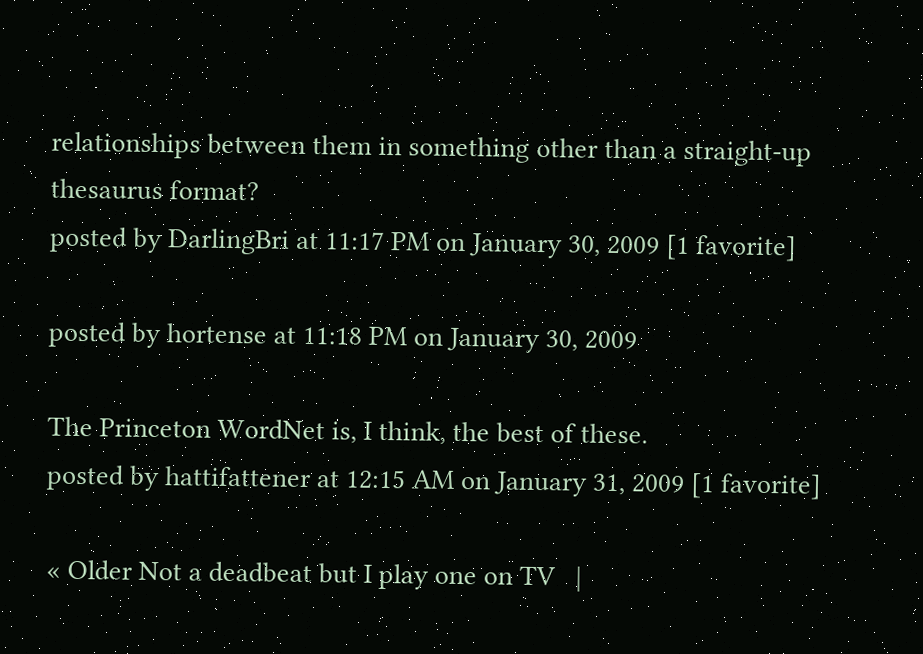relationships between them in something other than a straight-up thesaurus format?
posted by DarlingBri at 11:17 PM on January 30, 2009 [1 favorite]

posted by hortense at 11:18 PM on January 30, 2009

The Princeton WordNet is, I think, the best of these.
posted by hattifattener at 12:15 AM on January 31, 2009 [1 favorite]

« Older Not a deadbeat but I play one on TV   |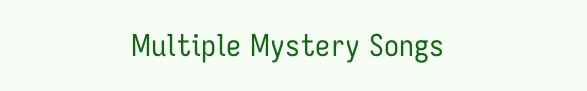Multiple Mystery Songs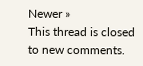Newer »
This thread is closed to new comments.